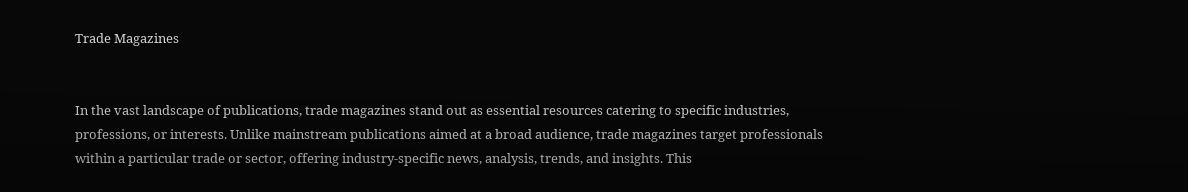Trade Magazines


In the vast landscape of publications, trade magazines stand out as essential resources catering to specific industries, professions, or interests. Unlike mainstream publications aimed at a broad audience, trade magazines target professionals within a particular trade or sector, offering industry-specific news, analysis, trends, and insights. This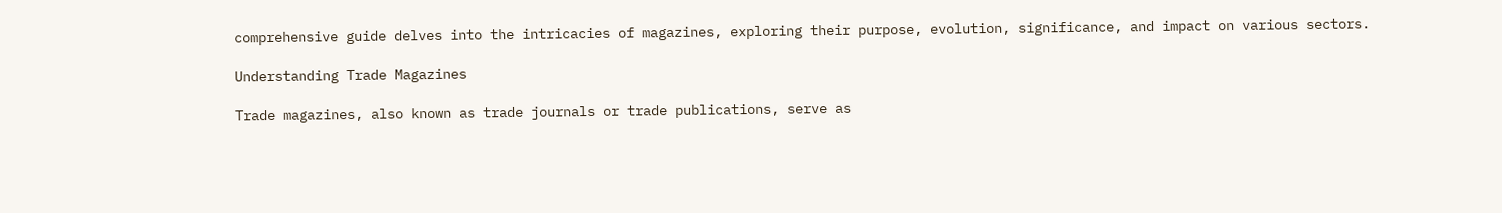comprehensive guide delves into the intricacies of magazines, exploring their purpose, evolution, significance, and impact on various sectors.

Understanding Trade Magazines

Trade magazines, also known as trade journals or trade publications, serve as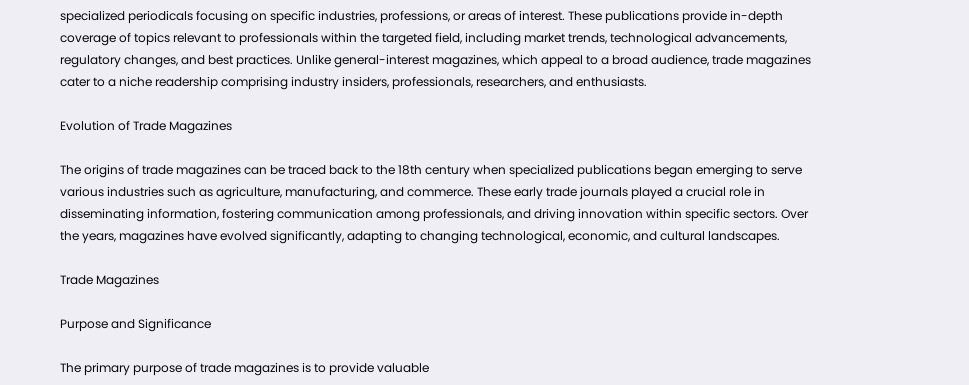specialized periodicals focusing on specific industries, professions, or areas of interest. These publications provide in-depth coverage of topics relevant to professionals within the targeted field, including market trends, technological advancements, regulatory changes, and best practices. Unlike general-interest magazines, which appeal to a broad audience, trade magazines cater to a niche readership comprising industry insiders, professionals, researchers, and enthusiasts.

Evolution of Trade Magazines

The origins of trade magazines can be traced back to the 18th century when specialized publications began emerging to serve various industries such as agriculture, manufacturing, and commerce. These early trade journals played a crucial role in disseminating information, fostering communication among professionals, and driving innovation within specific sectors. Over the years, magazines have evolved significantly, adapting to changing technological, economic, and cultural landscapes.

Trade Magazines

Purpose and Significance

The primary purpose of trade magazines is to provide valuable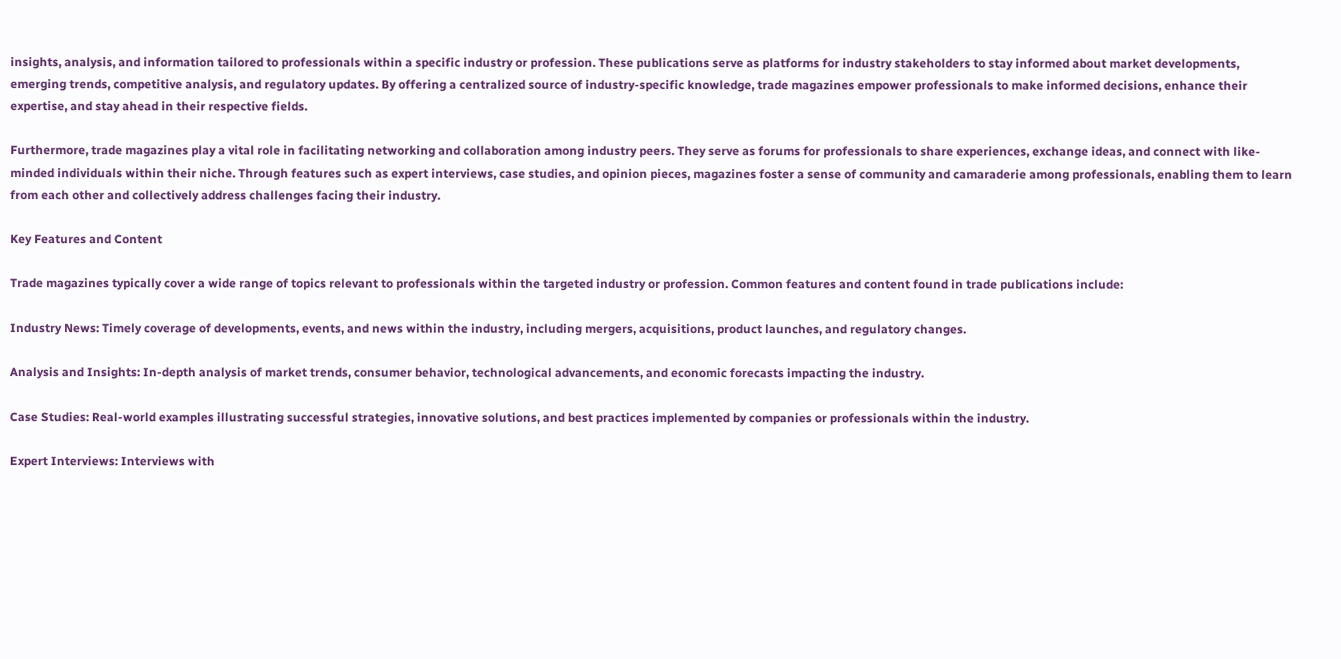insights, analysis, and information tailored to professionals within a specific industry or profession. These publications serve as platforms for industry stakeholders to stay informed about market developments, emerging trends, competitive analysis, and regulatory updates. By offering a centralized source of industry-specific knowledge, trade magazines empower professionals to make informed decisions, enhance their expertise, and stay ahead in their respective fields.

Furthermore, trade magazines play a vital role in facilitating networking and collaboration among industry peers. They serve as forums for professionals to share experiences, exchange ideas, and connect with like-minded individuals within their niche. Through features such as expert interviews, case studies, and opinion pieces, magazines foster a sense of community and camaraderie among professionals, enabling them to learn from each other and collectively address challenges facing their industry.

Key Features and Content

Trade magazines typically cover a wide range of topics relevant to professionals within the targeted industry or profession. Common features and content found in trade publications include:

Industry News: Timely coverage of developments, events, and news within the industry, including mergers, acquisitions, product launches, and regulatory changes.

Analysis and Insights: In-depth analysis of market trends, consumer behavior, technological advancements, and economic forecasts impacting the industry.

Case Studies: Real-world examples illustrating successful strategies, innovative solutions, and best practices implemented by companies or professionals within the industry.

Expert Interviews: Interviews with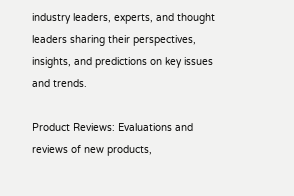industry leaders, experts, and thought leaders sharing their perspectives, insights, and predictions on key issues and trends.

Product Reviews: Evaluations and reviews of new products,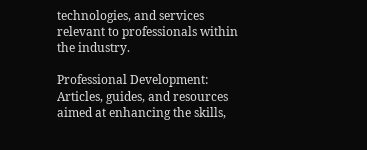technologies, and services relevant to professionals within the industry.

Professional Development: Articles, guides, and resources aimed at enhancing the skills,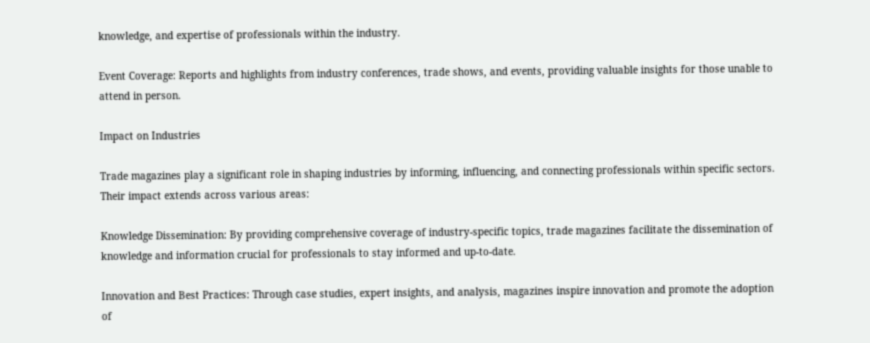knowledge, and expertise of professionals within the industry.

Event Coverage: Reports and highlights from industry conferences, trade shows, and events, providing valuable insights for those unable to attend in person.

Impact on Industries

Trade magazines play a significant role in shaping industries by informing, influencing, and connecting professionals within specific sectors. Their impact extends across various areas:

Knowledge Dissemination: By providing comprehensive coverage of industry-specific topics, trade magazines facilitate the dissemination of knowledge and information crucial for professionals to stay informed and up-to-date.

Innovation and Best Practices: Through case studies, expert insights, and analysis, magazines inspire innovation and promote the adoption of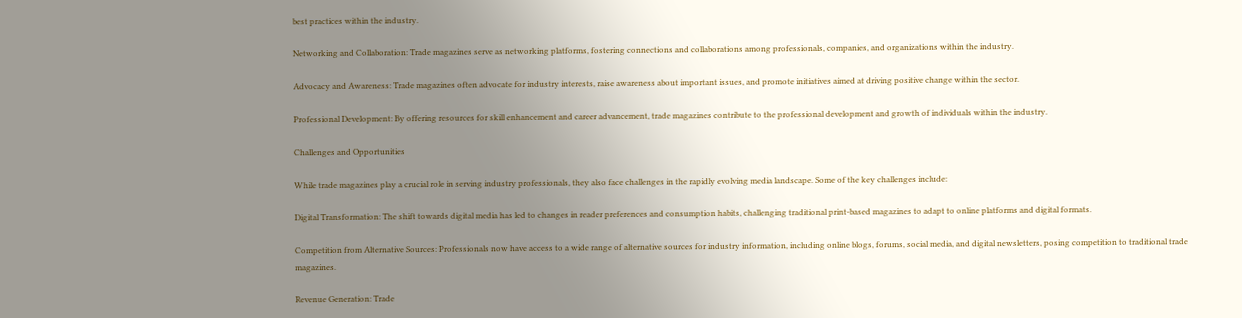best practices within the industry.

Networking and Collaboration: Trade magazines serve as networking platforms, fostering connections and collaborations among professionals, companies, and organizations within the industry.

Advocacy and Awareness: Trade magazines often advocate for industry interests, raise awareness about important issues, and promote initiatives aimed at driving positive change within the sector.

Professional Development: By offering resources for skill enhancement and career advancement, trade magazines contribute to the professional development and growth of individuals within the industry.

Challenges and Opportunities

While trade magazines play a crucial role in serving industry professionals, they also face challenges in the rapidly evolving media landscape. Some of the key challenges include:

Digital Transformation: The shift towards digital media has led to changes in reader preferences and consumption habits, challenging traditional print-based magazines to adapt to online platforms and digital formats.

Competition from Alternative Sources: Professionals now have access to a wide range of alternative sources for industry information, including online blogs, forums, social media, and digital newsletters, posing competition to traditional trade magazines.

Revenue Generation: Trade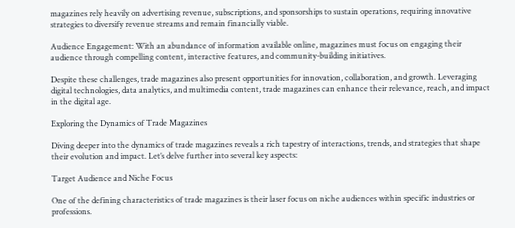magazines rely heavily on advertising revenue, subscriptions, and sponsorships to sustain operations, requiring innovative strategies to diversify revenue streams and remain financially viable.

Audience Engagement: With an abundance of information available online, magazines must focus on engaging their audience through compelling content, interactive features, and community-building initiatives.

Despite these challenges, trade magazines also present opportunities for innovation, collaboration, and growth. Leveraging digital technologies, data analytics, and multimedia content, trade magazines can enhance their relevance, reach, and impact in the digital age.

Exploring the Dynamics of Trade Magazines

Diving deeper into the dynamics of trade magazines reveals a rich tapestry of interactions, trends, and strategies that shape their evolution and impact. Let’s delve further into several key aspects:

Target Audience and Niche Focus

One of the defining characteristics of trade magazines is their laser focus on niche audiences within specific industries or professions.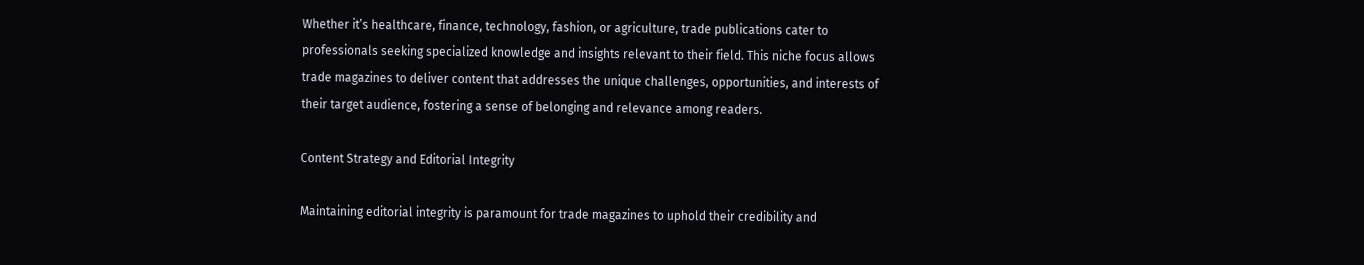Whether it’s healthcare, finance, technology, fashion, or agriculture, trade publications cater to professionals seeking specialized knowledge and insights relevant to their field. This niche focus allows trade magazines to deliver content that addresses the unique challenges, opportunities, and interests of their target audience, fostering a sense of belonging and relevance among readers.

Content Strategy and Editorial Integrity

Maintaining editorial integrity is paramount for trade magazines to uphold their credibility and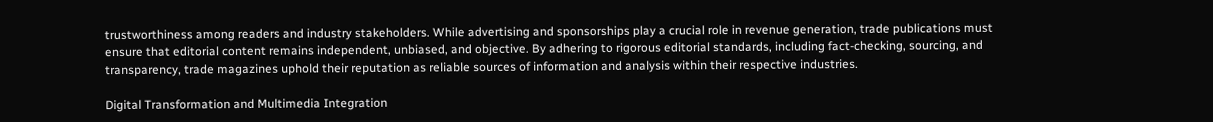trustworthiness among readers and industry stakeholders. While advertising and sponsorships play a crucial role in revenue generation, trade publications must ensure that editorial content remains independent, unbiased, and objective. By adhering to rigorous editorial standards, including fact-checking, sourcing, and transparency, trade magazines uphold their reputation as reliable sources of information and analysis within their respective industries.

Digital Transformation and Multimedia Integration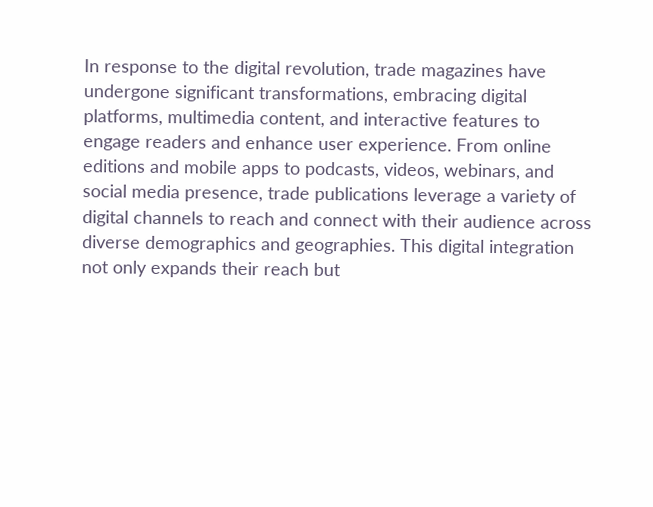In response to the digital revolution, trade magazines have undergone significant transformations, embracing digital platforms, multimedia content, and interactive features to engage readers and enhance user experience. From online editions and mobile apps to podcasts, videos, webinars, and social media presence, trade publications leverage a variety of digital channels to reach and connect with their audience across diverse demographics and geographies. This digital integration not only expands their reach but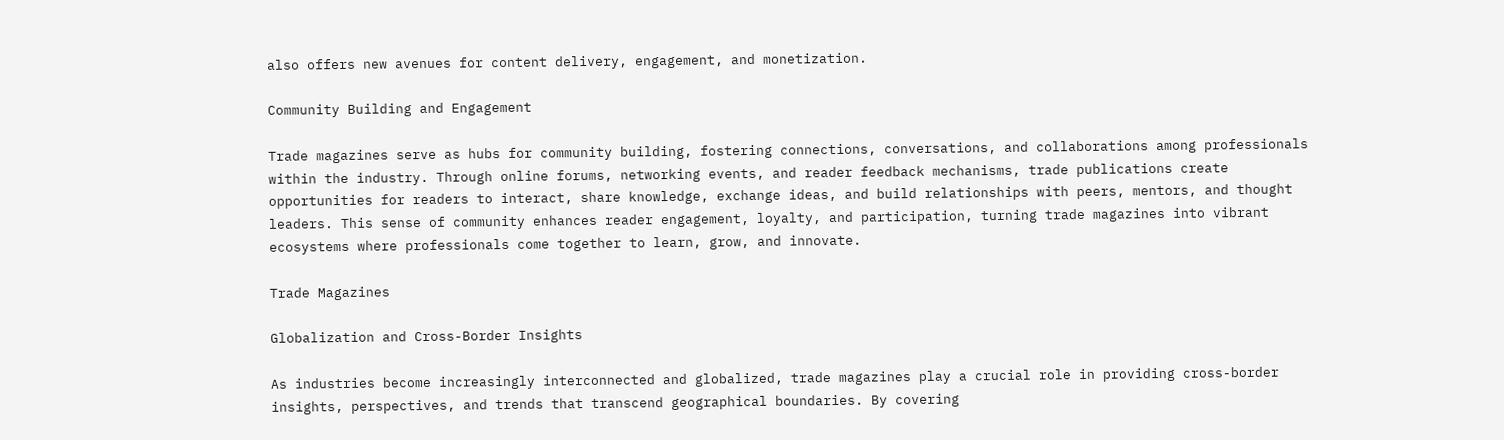also offers new avenues for content delivery, engagement, and monetization.

Community Building and Engagement

Trade magazines serve as hubs for community building, fostering connections, conversations, and collaborations among professionals within the industry. Through online forums, networking events, and reader feedback mechanisms, trade publications create opportunities for readers to interact, share knowledge, exchange ideas, and build relationships with peers, mentors, and thought leaders. This sense of community enhances reader engagement, loyalty, and participation, turning trade magazines into vibrant ecosystems where professionals come together to learn, grow, and innovate.

Trade Magazines

Globalization and Cross-Border Insights

As industries become increasingly interconnected and globalized, trade magazines play a crucial role in providing cross-border insights, perspectives, and trends that transcend geographical boundaries. By covering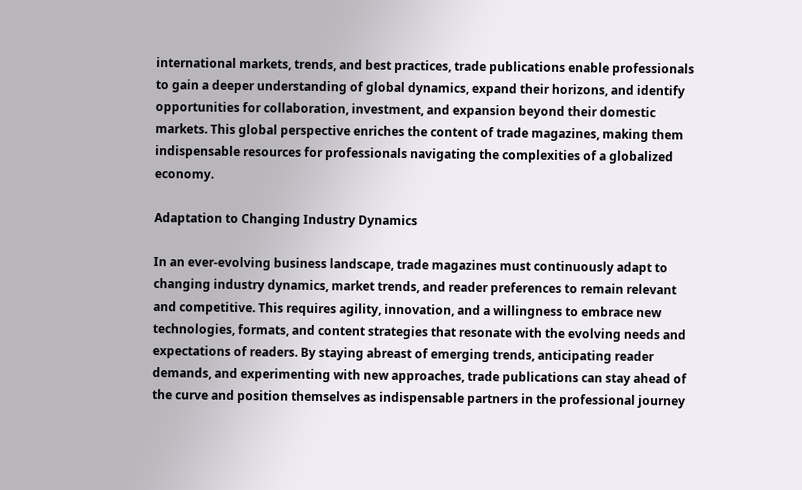international markets, trends, and best practices, trade publications enable professionals to gain a deeper understanding of global dynamics, expand their horizons, and identify opportunities for collaboration, investment, and expansion beyond their domestic markets. This global perspective enriches the content of trade magazines, making them indispensable resources for professionals navigating the complexities of a globalized economy.

Adaptation to Changing Industry Dynamics

In an ever-evolving business landscape, trade magazines must continuously adapt to changing industry dynamics, market trends, and reader preferences to remain relevant and competitive. This requires agility, innovation, and a willingness to embrace new technologies, formats, and content strategies that resonate with the evolving needs and expectations of readers. By staying abreast of emerging trends, anticipating reader demands, and experimenting with new approaches, trade publications can stay ahead of the curve and position themselves as indispensable partners in the professional journey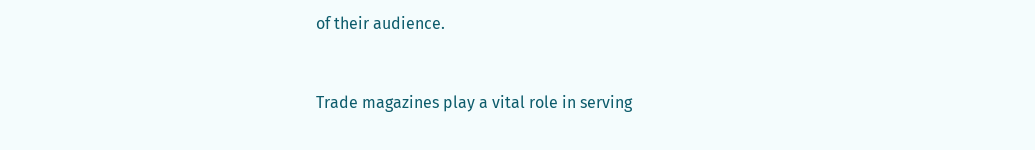of their audience.


Trade magazines play a vital role in serving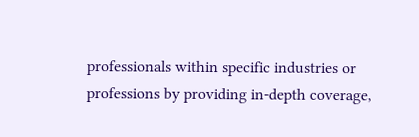professionals within specific industries or professions by providing in-depth coverage,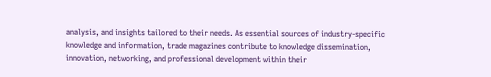analysis, and insights tailored to their needs. As essential sources of industry-specific knowledge and information, trade magazines contribute to knowledge dissemination, innovation, networking, and professional development within their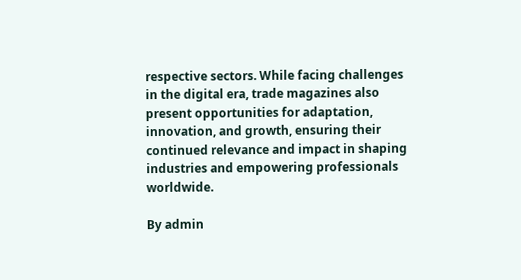respective sectors. While facing challenges in the digital era, trade magazines also present opportunities for adaptation, innovation, and growth, ensuring their continued relevance and impact in shaping industries and empowering professionals worldwide.

By admin